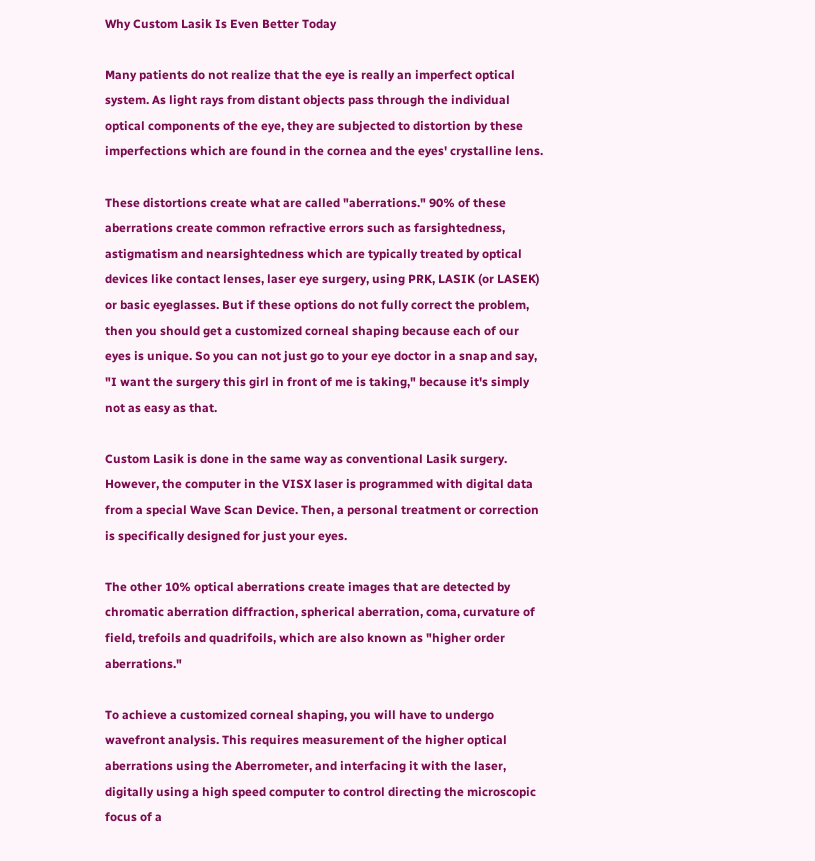Why Custom Lasik Is Even Better Today

Many patients do not realize that the eye is really an imperfect optical system. As light rays from distant objects pass through the individual optical components of the eye, they are subjected to distortion by these imperfections which are found in the cornea and the eyes' crystalline lens.

These distortions create what are called "aberrations." 90% of these aberrations create common refractive errors such as farsightedness, astigmatism and nearsightedness which are typically treated by optical devices like contact lenses, laser eye surgery, using PRK, LASIK (or LASEK) or basic eyeglasses. But if these options do not fully correct the problem, then you should get a customized corneal shaping because each of our eyes is unique. So you can not just go to your eye doctor in a snap and say, "I want the surgery this girl in front of me is taking," because it's simply not as easy as that.

Custom Lasik is done in the same way as conventional Lasik surgery. However, the computer in the VISX laser is programmed with digital data from a special Wave Scan Device. Then, a personal treatment or correction is specifically designed for just your eyes.

The other 10% optical aberrations create images that are detected by chromatic aberration diffraction, spherical aberration, coma, curvature of field, trefoils and quadrifoils, which are also known as "higher order aberrations."

To achieve a customized corneal shaping, you will have to undergo wavefront analysis. This requires measurement of the higher optical aberrations using the Aberrometer, and interfacing it with the laser, digitally using a high speed computer to control directing the microscopic focus of a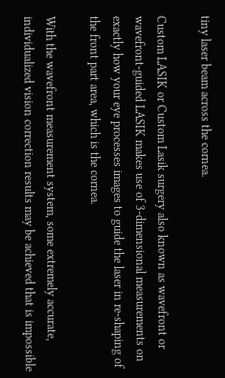tiny laser beam across the cornea.

Custom LASIK or Custom Lasik surgery also known as wavefront or wavefront-guided LASIK makes use of 3-dimensional measurements on exactly how your eye processes images to guide the laser in re-shaping of the front part area, which is the cornea.

With the wavefront measurement system, some extremely accurate, individualized vision correction results may be achieved that is impossible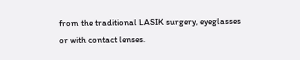from the traditional LASIK surgery, eyeglasses or with contact lenses.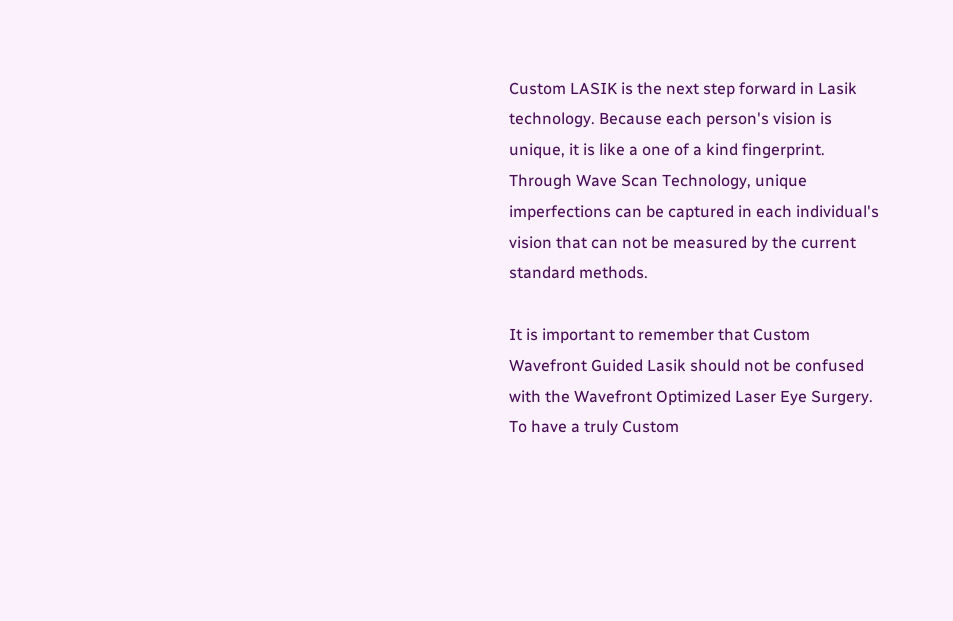Custom LASIK is the next step forward in Lasik technology. Because each person's vision is unique, it is like a one of a kind fingerprint. Through Wave Scan Technology, unique imperfections can be captured in each individual's vision that can not be measured by the current standard methods.

It is important to remember that Custom Wavefront Guided Lasik should not be confused with the Wavefront Optimized Laser Eye Surgery. To have a truly Custom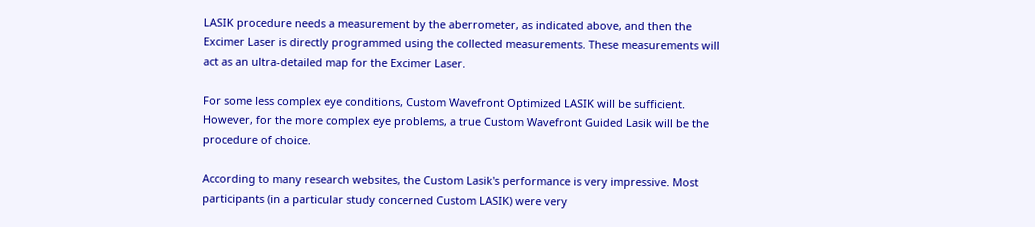LASIK procedure needs a measurement by the aberrometer, as indicated above, and then the Excimer Laser is directly programmed using the collected measurements. These measurements will act as an ultra-detailed map for the Excimer Laser.

For some less complex eye conditions, Custom Wavefront Optimized LASIK will be sufficient. However, for the more complex eye problems, a true Custom Wavefront Guided Lasik will be the procedure of choice.

According to many research websites, the Custom Lasik's performance is very impressive. Most participants (in a particular study concerned Custom LASIK) were very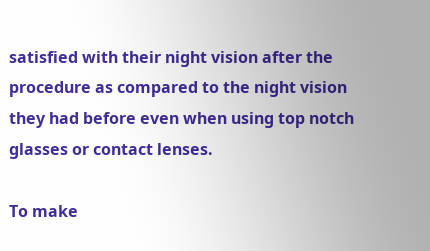satisfied with their night vision after the procedure as compared to the night vision they had before even when using top notch glasses or contact lenses.

To make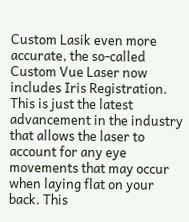Custom Lasik even more accurate, the so-called Custom Vue Laser now includes Iris Registration. This is just the latest advancement in the industry that allows the laser to account for any eye movements that may occur when laying flat on your back. This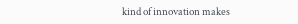kind of innovation makes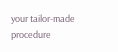your tailor-made procedure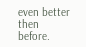even better then before.